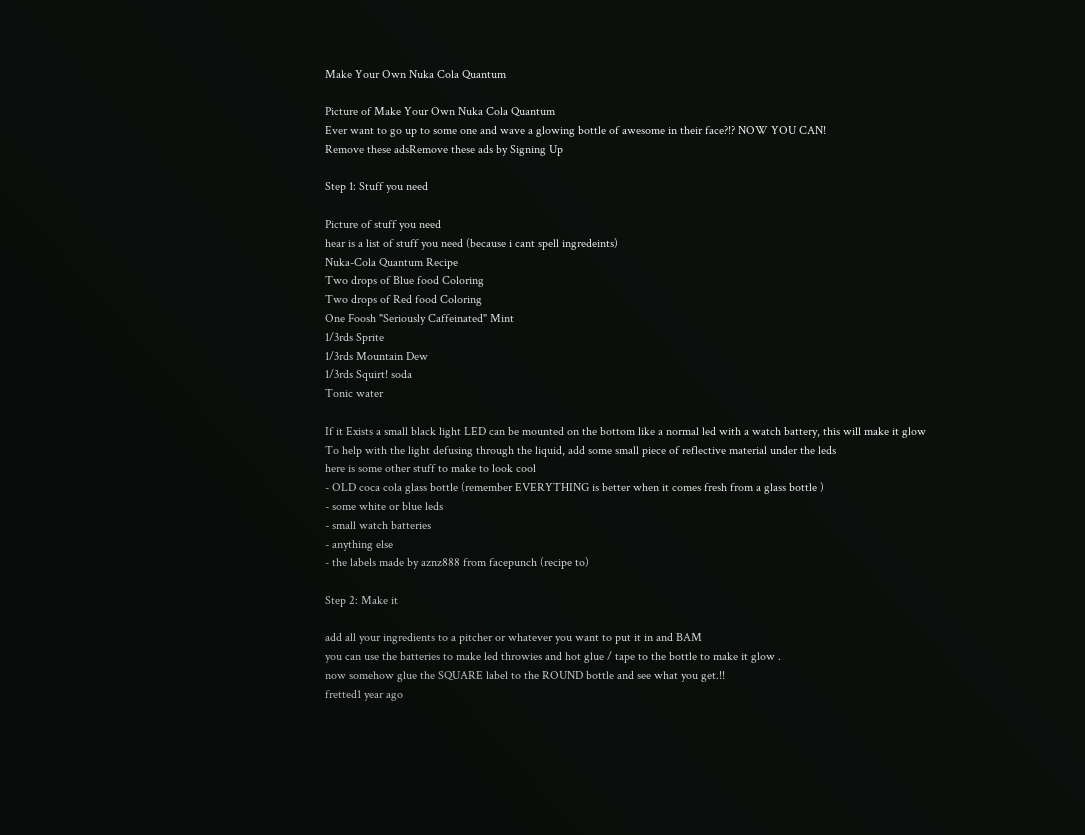Make Your Own Nuka Cola Quantum

Picture of Make Your Own Nuka Cola Quantum
Ever want to go up to some one and wave a glowing bottle of awesome in their face?!? NOW YOU CAN!
Remove these adsRemove these ads by Signing Up

Step 1: Stuff you need

Picture of stuff you need
hear is a list of stuff you need (because i cant spell ingredeints)
Nuka-Cola Quantum Recipe
Two drops of Blue food Coloring
Two drops of Red food Coloring
One Foosh "Seriously Caffeinated" Mint
1/3rds Sprite
1/3rds Mountain Dew
1/3rds Squirt! soda
Tonic water

If it Exists a small black light LED can be mounted on the bottom like a normal led with a watch battery, this will make it glow
To help with the light defusing through the liquid, add some small piece of reflective material under the leds
here is some other stuff to make to look cool
- OLD coca cola glass bottle (remember EVERYTHING is better when it comes fresh from a glass bottle )
- some white or blue leds
- small watch batteries
- anything else
- the labels made by aznz888 from facepunch (recipe to)

Step 2: Make it

add all your ingredients to a pitcher or whatever you want to put it in and BAM
you can use the batteries to make led throwies and hot glue / tape to the bottle to make it glow .
now somehow glue the SQUARE label to the ROUND bottle and see what you get.!!
fretted1 year ago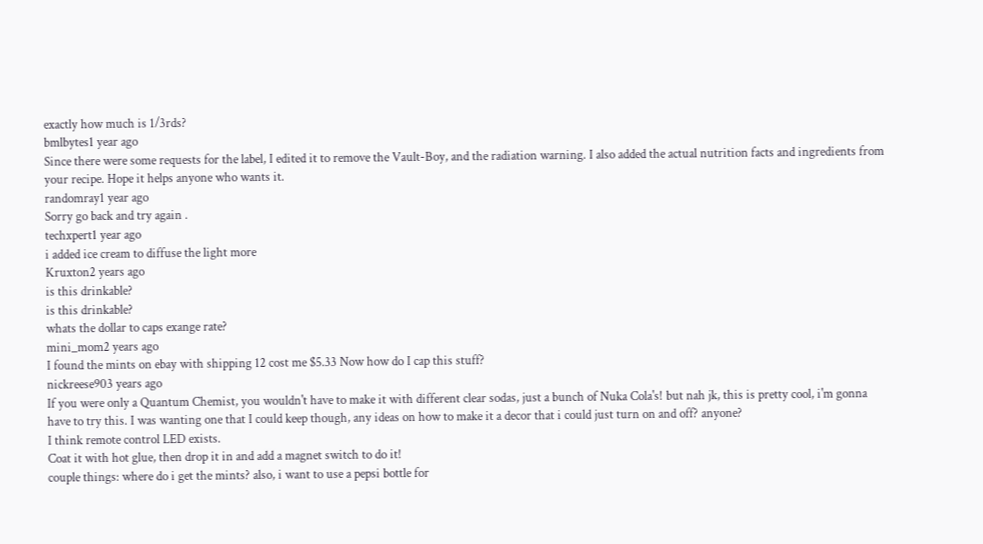exactly how much is 1/3rds?
bmlbytes1 year ago
Since there were some requests for the label, I edited it to remove the Vault-Boy, and the radiation warning. I also added the actual nutrition facts and ingredients from your recipe. Hope it helps anyone who wants it.
randomray1 year ago
Sorry go back and try again .
techxpert1 year ago
i added ice cream to diffuse the light more
Kruxton2 years ago
is this drinkable?
is this drinkable?
whats the dollar to caps exange rate?
mini_mom2 years ago
I found the mints on ebay with shipping 12 cost me $5.33 Now how do I cap this stuff?
nickreese903 years ago
If you were only a Quantum Chemist, you wouldn't have to make it with different clear sodas, just a bunch of Nuka Cola's! but nah jk, this is pretty cool, i'm gonna have to try this. I was wanting one that I could keep though, any ideas on how to make it a decor that i could just turn on and off? anyone?
I think remote control LED exists.
Coat it with hot glue, then drop it in and add a magnet switch to do it!
couple things: where do i get the mints? also, i want to use a pepsi bottle for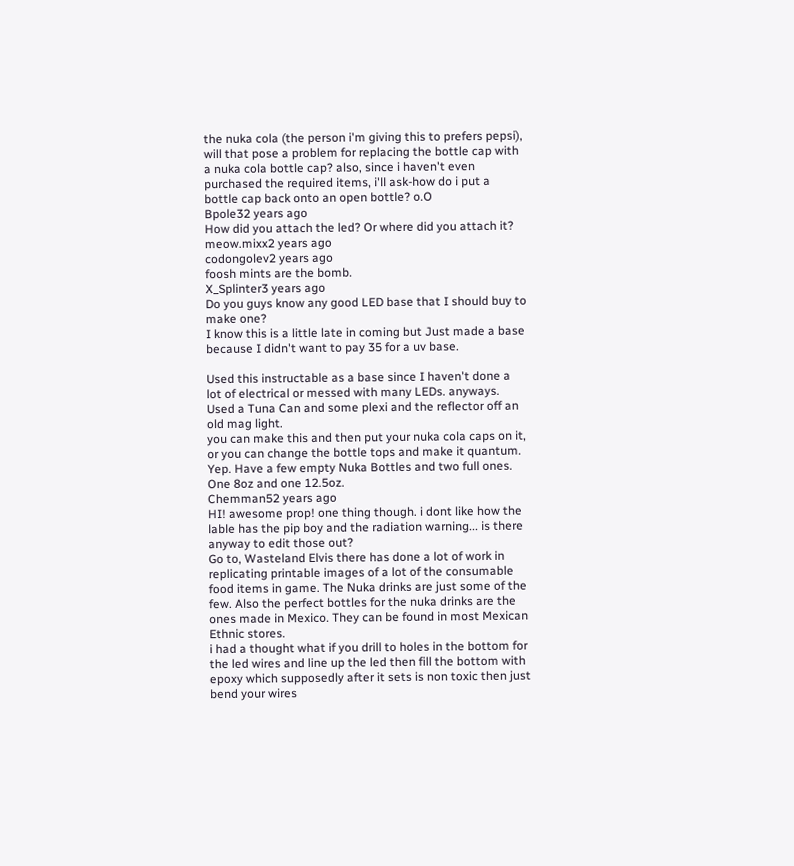the nuka cola (the person i'm giving this to prefers pepsi), will that pose a problem for replacing the bottle cap with a nuka cola bottle cap? also, since i haven't even purchased the required items, i'll ask-how do i put a bottle cap back onto an open bottle? o.O
Bpole32 years ago
How did you attach the led? Or where did you attach it?
meow.mixx2 years ago
codongolev2 years ago
foosh mints are the bomb.
X_Splinter3 years ago
Do you guys know any good LED base that I should buy to make one?
I know this is a little late in coming but Just made a base because I didn't want to pay 35 for a uv base.

Used this instructable as a base since I haven't done a lot of electrical or messed with many LEDs. anyways. Used a Tuna Can and some plexi and the reflector off an old mag light.
you can make this and then put your nuka cola caps on it, or you can change the bottle tops and make it quantum.
Yep. Have a few empty Nuka Bottles and two full ones. One 8oz and one 12.5oz.
Chemman52 years ago
HI! awesome prop! one thing though. i dont like how the lable has the pip boy and the radiation warning... is there anyway to edit those out?
Go to, Wasteland Elvis there has done a lot of work in replicating printable images of a lot of the consumable food items in game. The Nuka drinks are just some of the few. Also the perfect bottles for the nuka drinks are the ones made in Mexico. They can be found in most Mexican Ethnic stores.
i had a thought what if you drill to holes in the bottom for the led wires and line up the led then fill the bottom with epoxy which supposedly after it sets is non toxic then just bend your wires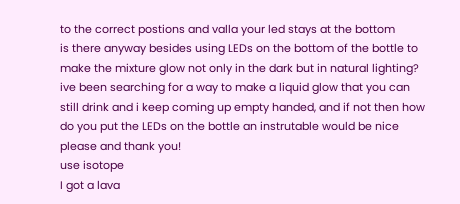to the correct postions and valla your led stays at the bottom
is there anyway besides using LEDs on the bottom of the bottle to make the mixture glow not only in the dark but in natural lighting? ive been searching for a way to make a liquid glow that you can still drink and i keep coming up empty handed, and if not then how do you put the LEDs on the bottle an instrutable would be nice please and thank you!
use isotope
I got a lava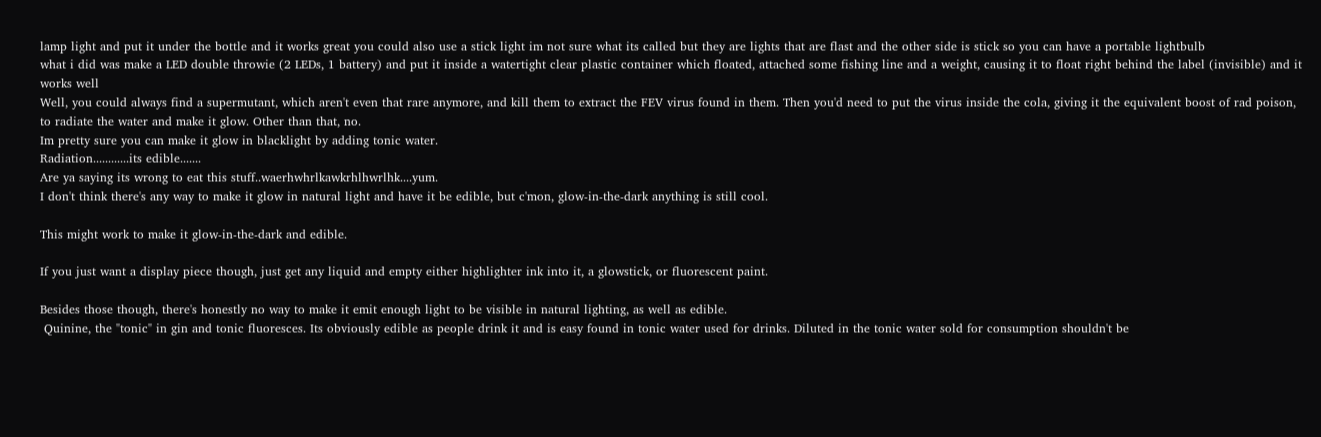lamp light and put it under the bottle and it works great you could also use a stick light im not sure what its called but they are lights that are flast and the other side is stick so you can have a portable lightbulb
what i did was make a LED double throwie (2 LEDs, 1 battery) and put it inside a watertight clear plastic container which floated, attached some fishing line and a weight, causing it to float right behind the label (invisible) and it works well
Well, you could always find a supermutant, which aren't even that rare anymore, and kill them to extract the FEV virus found in them. Then you'd need to put the virus inside the cola, giving it the equivalent boost of rad poison, to radiate the water and make it glow. Other than that, no.
Im pretty sure you can make it glow in blacklight by adding tonic water.
Radiation............its edible.......
Are ya saying its wrong to eat this stuff..waerhwhrlkawkrhlhwrlhk....yum.
I don't think there's any way to make it glow in natural light and have it be edible, but c'mon, glow-in-the-dark anything is still cool.

This might work to make it glow-in-the-dark and edible.

If you just want a display piece though, just get any liquid and empty either highlighter ink into it, a glowstick, or fluorescent paint.

Besides those though, there's honestly no way to make it emit enough light to be visible in natural lighting, as well as edible.
 Quinine, the "tonic" in gin and tonic fluoresces. Its obviously edible as people drink it and is easy found in tonic water used for drinks. Diluted in the tonic water sold for consumption shouldn't be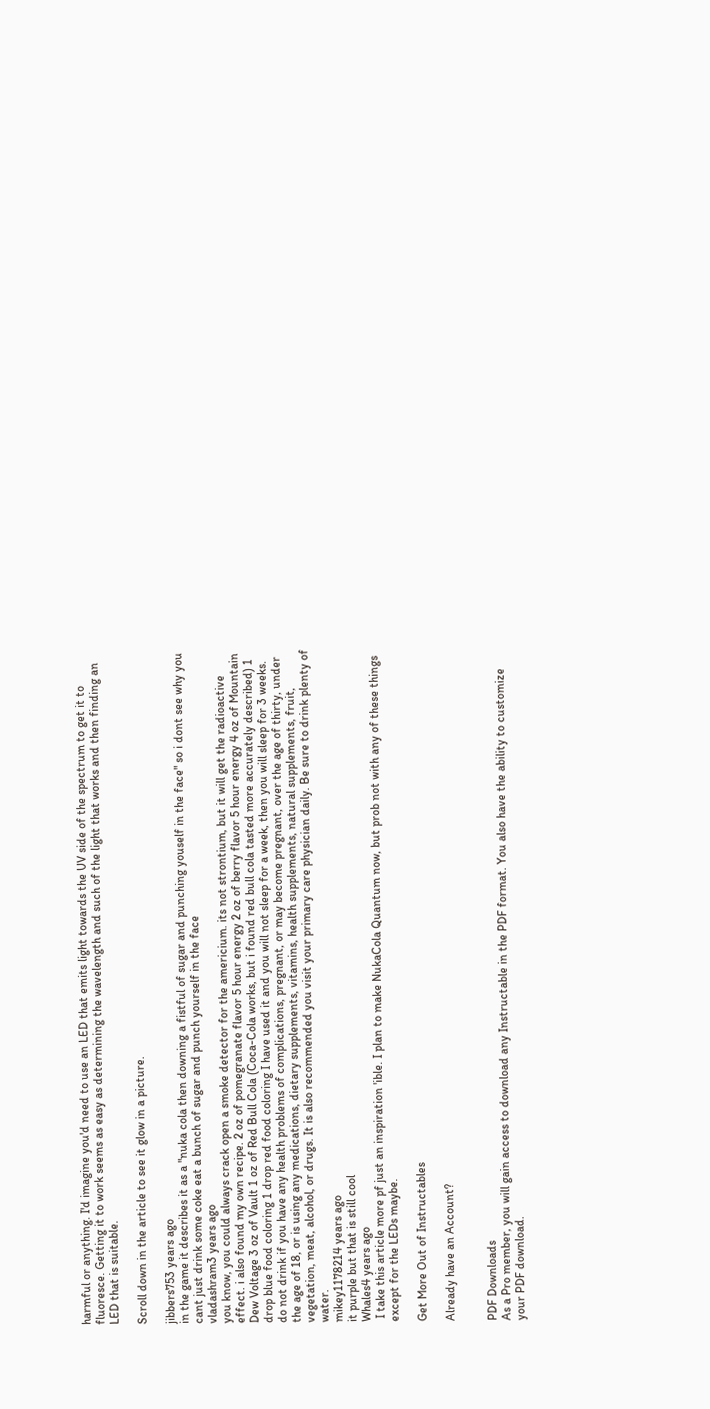harmful or anything. I'd imagine you'd need to use an LED that emits light towards the UV side of the spectrum to get it to fluoresce. Getting it to work seems as easy as determining the wavelength and such of the light that works and then finding an LED that is suitable.

Scroll down in the article to see it glow in a picture.

jibbers753 years ago
in the game it describes it as a "nuka cola then downing a fistful of sugar and punching youself in the face" so i dont see why you cant just drink some coke eat a bunch of sugar and punch yourself in the face
vladashram3 years ago
you know, you could always crack open a smoke detector for the americium. its not strontium, but it will get the radioactive effect. i also found my own recipe. 2 oz of pomegranate flavor 5 hour energy 2 oz of berry flavor 5 hour energy 4 oz of Mountain Dew Voltage 3 oz of Vault 1 oz of Red Bull Cola (Coca-Cola works, but i found red bull cola tasted more accurately described) 1 drop blue food coloring 1 drop red food coloring I have used it and you will not sleep for a week, then you will sleep for 3 weeks. do not drink if you have any health problems of complications, pregnant, or may become pregnant, over the age of thirty, under the age of 18, or is using any medications, dietary supplements, vitamins, health supplements, natural supplements, fruit, vegetation, meat, alcohol, or drugs. It is also recommended you visit your primary care physician daily. Be sure to drink plenty of water.
mikey1178214 years ago
it purple but that is still cool
Whales4 years ago
 I take this article more pf just an inspiration 'ible. I plan to make NukaCola Quantum now, but prob not with any of these things except for the LEDs maybe.

Get More Out of Instructables

Already have an Account?


PDF Downloads
As a Pro member, you will gain access to download any Instructable in the PDF format. You also have the ability to customize your PDF download.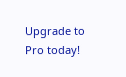Upgrade to Pro today!